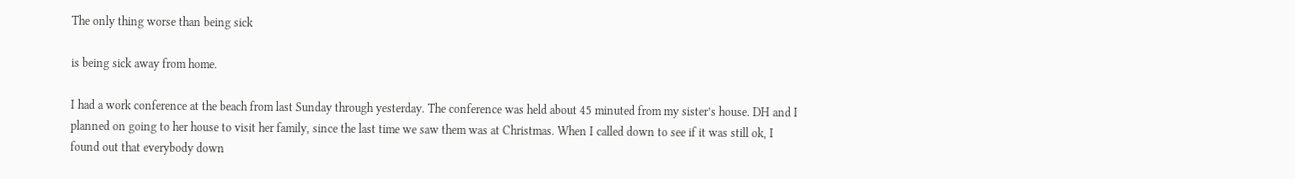The only thing worse than being sick

is being sick away from home.

I had a work conference at the beach from last Sunday through yesterday. The conference was held about 45 minuted from my sister’s house. DH and I planned on going to her house to visit her family, since the last time we saw them was at Christmas. When I called down to see if it was still ok, I found out that everybody down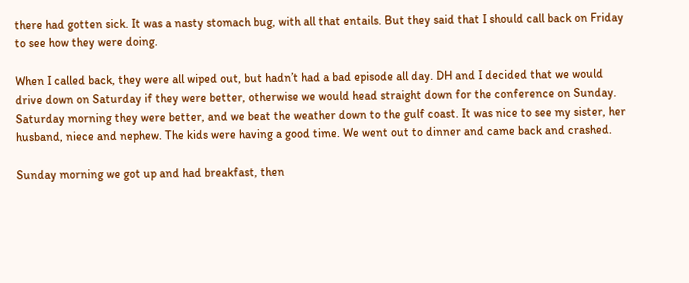there had gotten sick. It was a nasty stomach bug, with all that entails. But they said that I should call back on Friday to see how they were doing.

When I called back, they were all wiped out, but hadn’t had a bad episode all day. DH and I decided that we would drive down on Saturday if they were better, otherwise we would head straight down for the conference on Sunday. Saturday morning they were better, and we beat the weather down to the gulf coast. It was nice to see my sister, her husband, niece and nephew. The kids were having a good time. We went out to dinner and came back and crashed.

Sunday morning we got up and had breakfast, then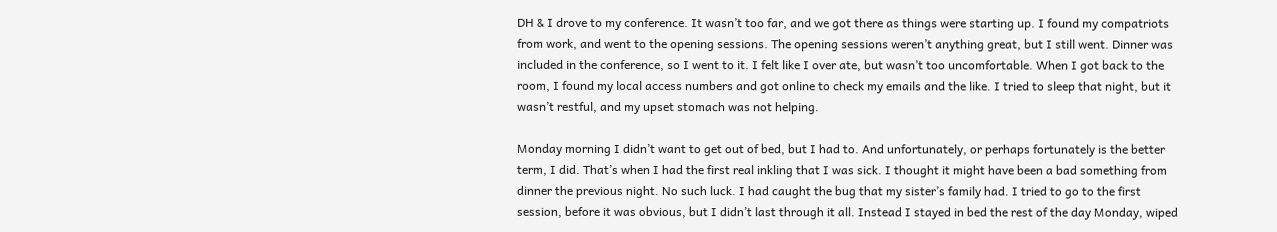DH & I drove to my conference. It wasn’t too far, and we got there as things were starting up. I found my compatriots from work, and went to the opening sessions. The opening sessions weren’t anything great, but I still went. Dinner was included in the conference, so I went to it. I felt like I over ate, but wasn’t too uncomfortable. When I got back to the room, I found my local access numbers and got online to check my emails and the like. I tried to sleep that night, but it wasn’t restful, and my upset stomach was not helping.

Monday morning I didn’t want to get out of bed, but I had to. And unfortunately, or perhaps fortunately is the better term, I did. That’s when I had the first real inkling that I was sick. I thought it might have been a bad something from dinner the previous night. No such luck. I had caught the bug that my sister’s family had. I tried to go to the first session, before it was obvious, but I didn’t last through it all. Instead I stayed in bed the rest of the day Monday, wiped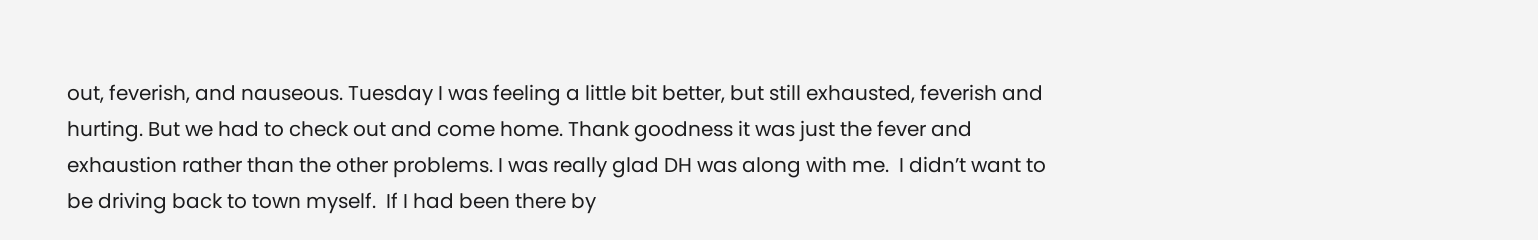out, feverish, and nauseous. Tuesday I was feeling a little bit better, but still exhausted, feverish and hurting. But we had to check out and come home. Thank goodness it was just the fever and exhaustion rather than the other problems. I was really glad DH was along with me.  I didn’t want to be driving back to town myself.  If I had been there by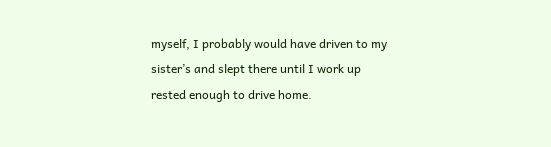myself, I probably would have driven to my sister’s and slept there until I work up rested enough to drive home.